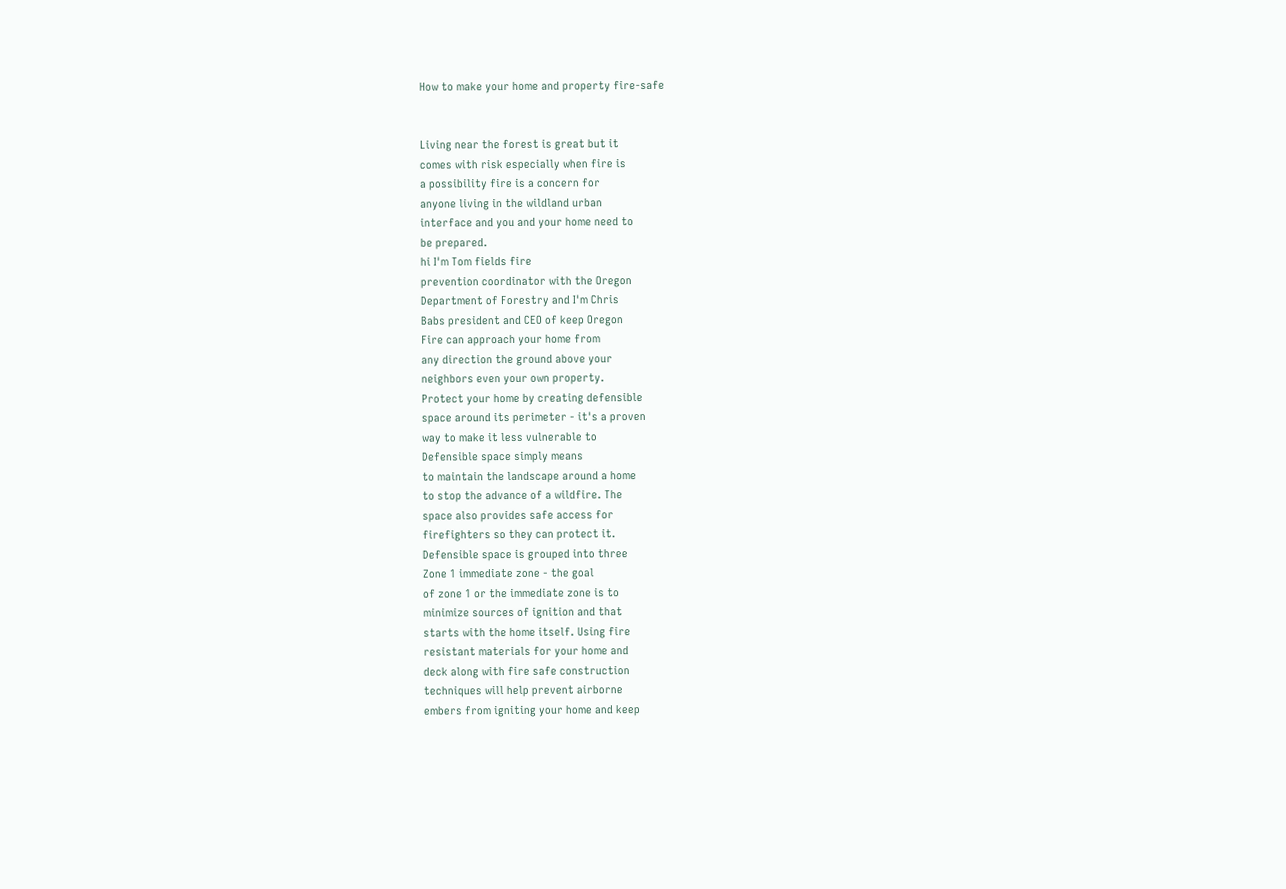How to make your home and property fire-safe


Living near the forest is great but it
comes with risk especially when fire is
a possibility fire is a concern for
anyone living in the wildland urban
interface and you and your home need to
be prepared.
hi I'm Tom fields fire
prevention coordinator with the Oregon
Department of Forestry and I'm Chris
Babs president and CEO of keep Oregon
Fire can approach your home from
any direction the ground above your
neighbors even your own property.
Protect your home by creating defensible
space around its perimeter - it's a proven
way to make it less vulnerable to
Defensible space simply means
to maintain the landscape around a home
to stop the advance of a wildfire. The
space also provides safe access for
firefighters so they can protect it.
Defensible space is grouped into three
Zone 1 immediate zone - the goal
of zone 1 or the immediate zone is to
minimize sources of ignition and that
starts with the home itself. Using fire
resistant materials for your home and
deck along with fire safe construction
techniques will help prevent airborne
embers from igniting your home and keep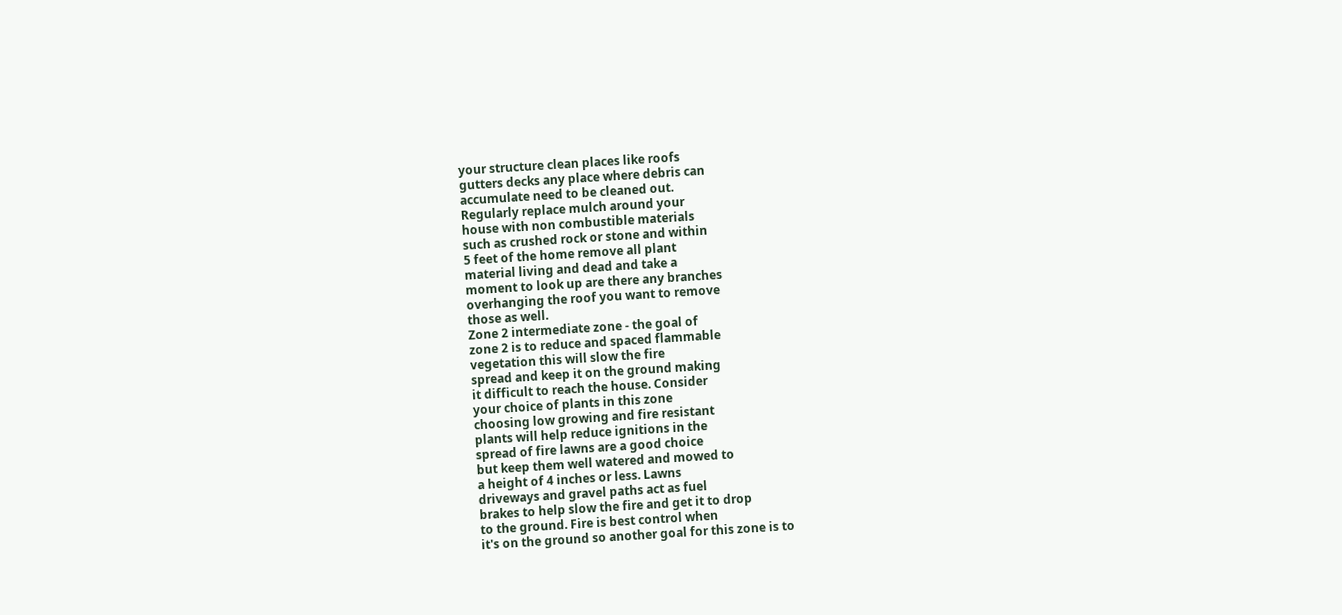your structure clean places like roofs
gutters decks any place where debris can
accumulate need to be cleaned out.
Regularly replace mulch around your
house with non combustible materials
such as crushed rock or stone and within
5 feet of the home remove all plant
material living and dead and take a
moment to look up are there any branches
overhanging the roof you want to remove
those as well.
Zone 2 intermediate zone - the goal of
zone 2 is to reduce and spaced flammable
vegetation this will slow the fire
spread and keep it on the ground making
it difficult to reach the house. Consider
your choice of plants in this zone
choosing low growing and fire resistant
plants will help reduce ignitions in the
spread of fire lawns are a good choice
but keep them well watered and mowed to
a height of 4 inches or less. Lawns
driveways and gravel paths act as fuel
brakes to help slow the fire and get it to drop
to the ground. Fire is best control when
it's on the ground so another goal for this zone is to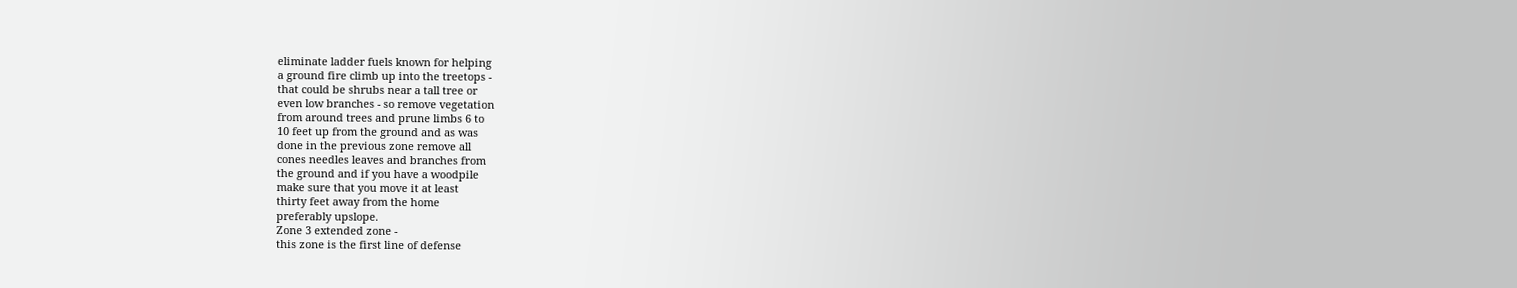eliminate ladder fuels known for helping
a ground fire climb up into the treetops -
that could be shrubs near a tall tree or
even low branches - so remove vegetation
from around trees and prune limbs 6 to
10 feet up from the ground and as was
done in the previous zone remove all
cones needles leaves and branches from
the ground and if you have a woodpile
make sure that you move it at least
thirty feet away from the home
preferably upslope.
Zone 3 extended zone -
this zone is the first line of defense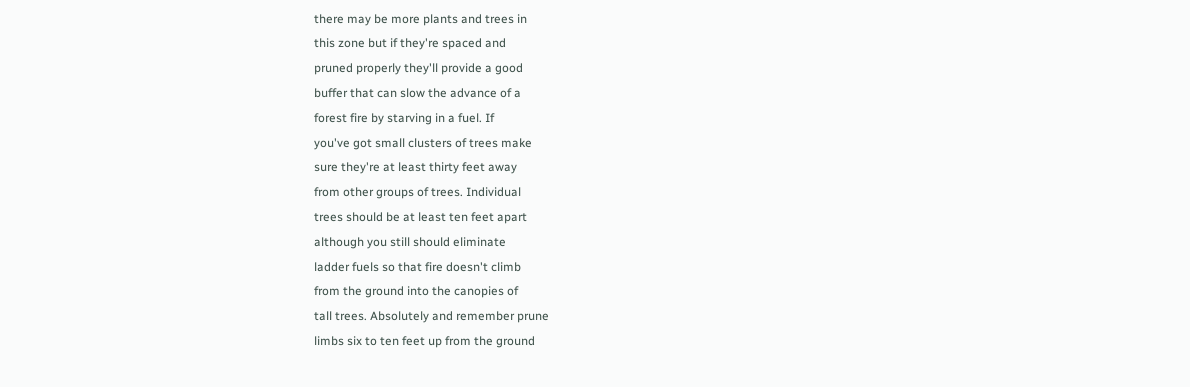there may be more plants and trees in
this zone but if they're spaced and
pruned properly they'll provide a good
buffer that can slow the advance of a
forest fire by starving in a fuel. If
you've got small clusters of trees make
sure they're at least thirty feet away
from other groups of trees. Individual
trees should be at least ten feet apart
although you still should eliminate
ladder fuels so that fire doesn't climb
from the ground into the canopies of
tall trees. Absolutely and remember prune
limbs six to ten feet up from the ground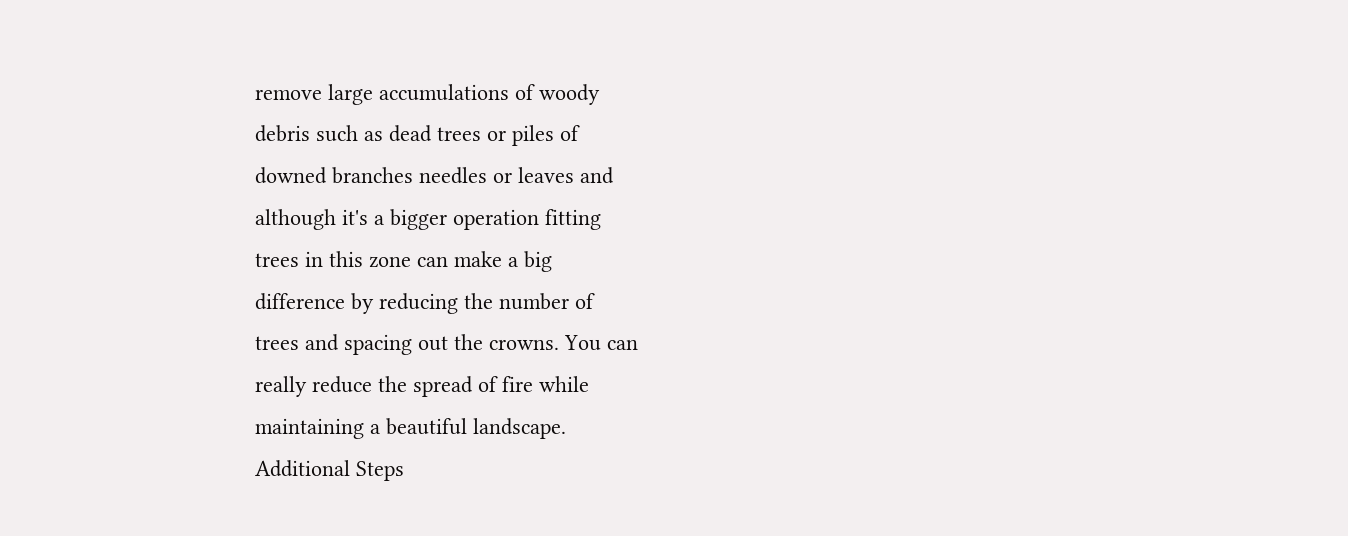remove large accumulations of woody
debris such as dead trees or piles of
downed branches needles or leaves and
although it's a bigger operation fitting
trees in this zone can make a big
difference by reducing the number of
trees and spacing out the crowns. You can
really reduce the spread of fire while
maintaining a beautiful landscape.
Additional Steps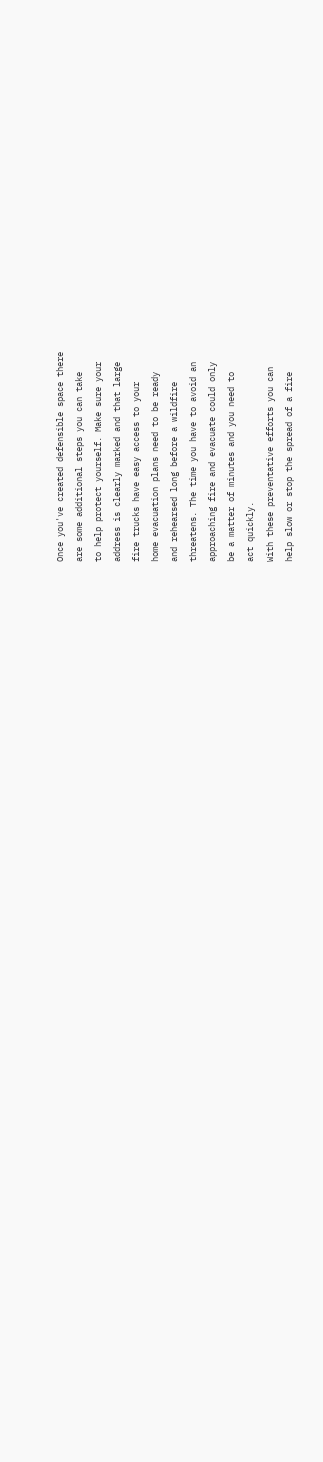Once you've created defensible space there
are some additional steps you can take
to help protect yourself. Make sure your
address is clearly marked and that large
fire trucks have easy access to your
home evacuation plans need to be ready
and rehearsed long before a wildfire
threatens. The time you have to avoid an
approaching fire and evacuate could only
be a matter of minutes and you need to
act quickly.
With these preventative efforts you can
help slow or stop the spread of a fire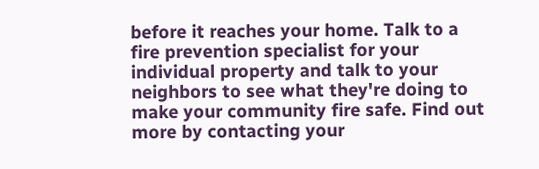before it reaches your home. Talk to a
fire prevention specialist for your
individual property and talk to your
neighbors to see what they're doing to
make your community fire safe. Find out
more by contacting your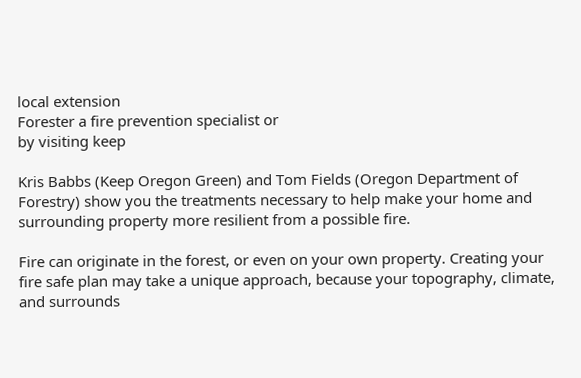local extension
Forester a fire prevention specialist or
by visiting keep

Kris Babbs (Keep Oregon Green) and Tom Fields (Oregon Department of Forestry) show you the treatments necessary to help make your home and surrounding property more resilient from a possible fire.

Fire can originate in the forest, or even on your own property. Creating your fire safe plan may take a unique approach, because your topography, climate, and surrounds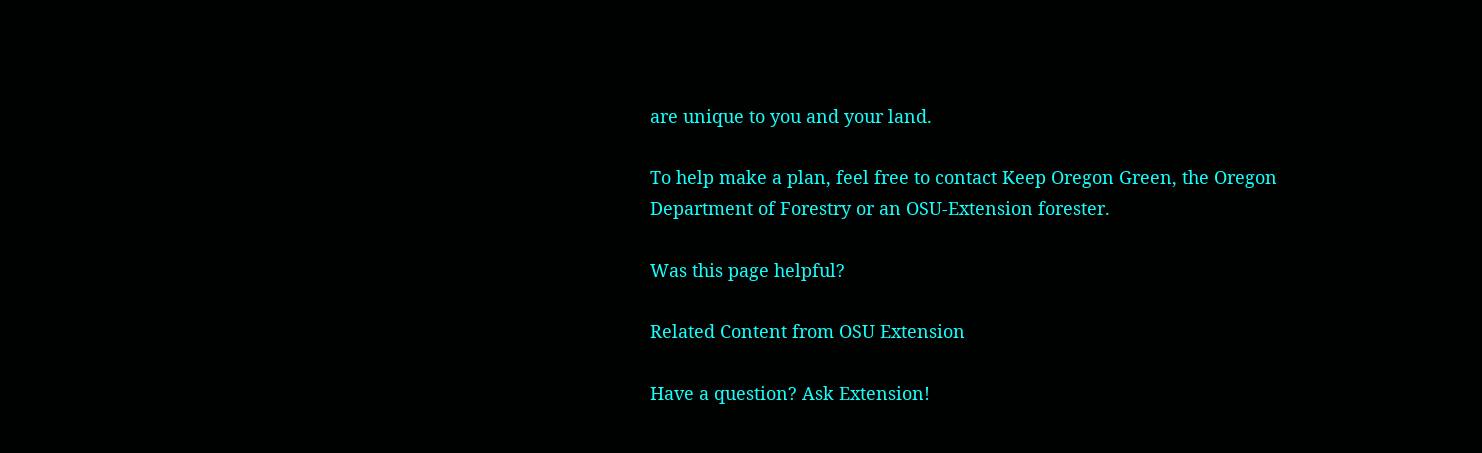are unique to you and your land.

To help make a plan, feel free to contact Keep Oregon Green, the Oregon Department of Forestry or an OSU-Extension forester.

Was this page helpful?

Related Content from OSU Extension

Have a question? Ask Extension!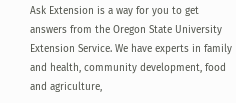Ask Extension is a way for you to get answers from the Oregon State University Extension Service. We have experts in family and health, community development, food and agriculture,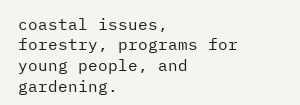coastal issues, forestry, programs for young people, and gardening.